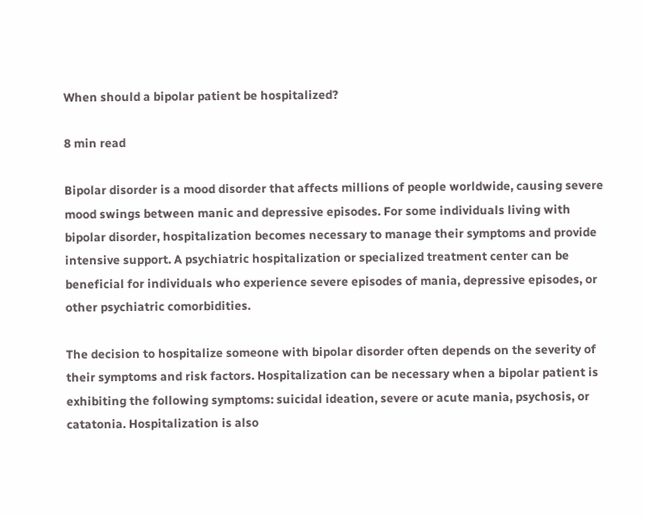When should a bipolar patient be hospitalized?

8 min read

Bipolar disorder is a mood disorder that affects millions of people worldwide, causing severe mood swings between manic and depressive episodes. For some individuals living with bipolar disorder, hospitalization becomes necessary to manage their symptoms and provide intensive support. A psychiatric hospitalization or specialized treatment center can be beneficial for individuals who experience severe episodes of mania, depressive episodes, or other psychiatric comorbidities.

The decision to hospitalize someone with bipolar disorder often depends on the severity of their symptoms and risk factors. Hospitalization can be necessary when a bipolar patient is exhibiting the following symptoms: suicidal ideation, severe or acute mania, psychosis, or catatonia. Hospitalization is also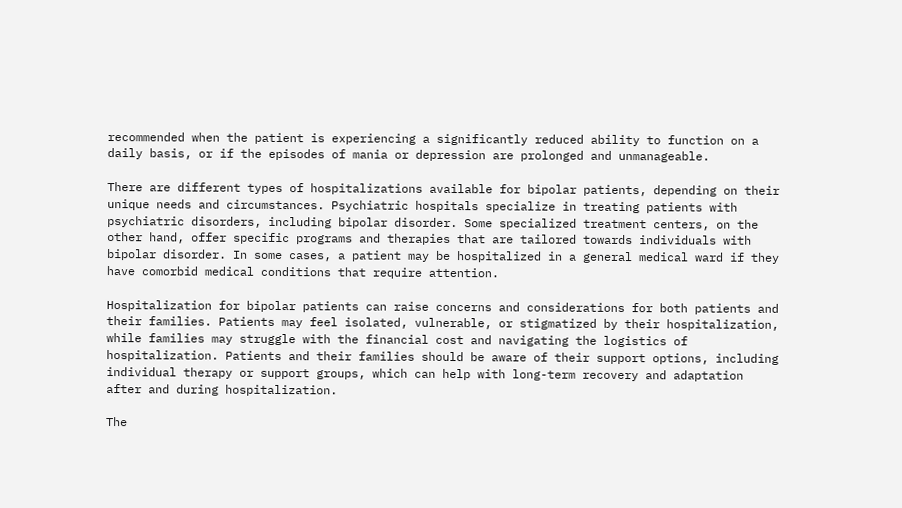recommended when the patient is experiencing a significantly reduced ability to function on a daily basis, or if the episodes of mania or depression are prolonged and unmanageable.

There are different types of hospitalizations available for bipolar patients, depending on their unique needs and circumstances. Psychiatric hospitals specialize in treating patients with psychiatric disorders, including bipolar disorder. Some specialized treatment centers, on the other hand, offer specific programs and therapies that are tailored towards individuals with bipolar disorder. In some cases, a patient may be hospitalized in a general medical ward if they have comorbid medical conditions that require attention.

Hospitalization for bipolar patients can raise concerns and considerations for both patients and their families. Patients may feel isolated, vulnerable, or stigmatized by their hospitalization, while families may struggle with the financial cost and navigating the logistics of hospitalization. Patients and their families should be aware of their support options, including individual therapy or support groups, which can help with long-term recovery and adaptation after and during hospitalization.

The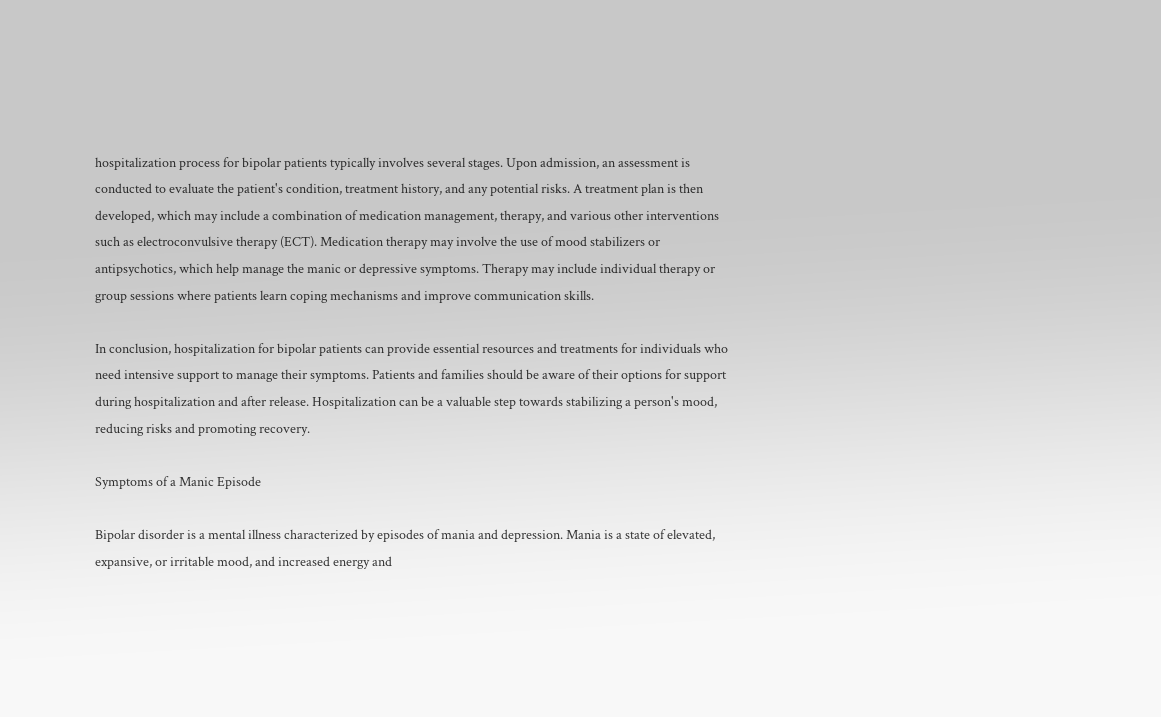hospitalization process for bipolar patients typically involves several stages. Upon admission, an assessment is conducted to evaluate the patient's condition, treatment history, and any potential risks. A treatment plan is then developed, which may include a combination of medication management, therapy, and various other interventions such as electroconvulsive therapy (ECT). Medication therapy may involve the use of mood stabilizers or antipsychotics, which help manage the manic or depressive symptoms. Therapy may include individual therapy or group sessions where patients learn coping mechanisms and improve communication skills.

In conclusion, hospitalization for bipolar patients can provide essential resources and treatments for individuals who need intensive support to manage their symptoms. Patients and families should be aware of their options for support during hospitalization and after release. Hospitalization can be a valuable step towards stabilizing a person's mood, reducing risks and promoting recovery.

Symptoms of a Manic Episode

Bipolar disorder is a mental illness characterized by episodes of mania and depression. Mania is a state of elevated, expansive, or irritable mood, and increased energy and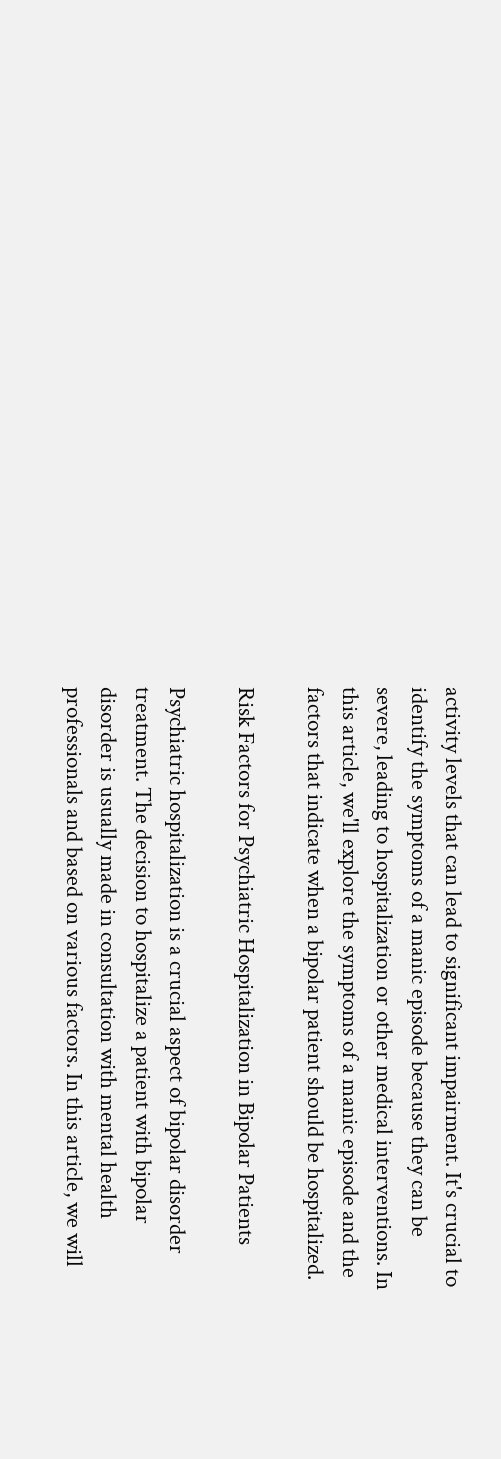activity levels that can lead to significant impairment. It's crucial to identify the symptoms of a manic episode because they can be severe, leading to hospitalization or other medical interventions. In this article, we'll explore the symptoms of a manic episode and the factors that indicate when a bipolar patient should be hospitalized.

Risk Factors for Psychiatric Hospitalization in Bipolar Patients

Psychiatric hospitalization is a crucial aspect of bipolar disorder treatment. The decision to hospitalize a patient with bipolar disorder is usually made in consultation with mental health professionals and based on various factors. In this article, we will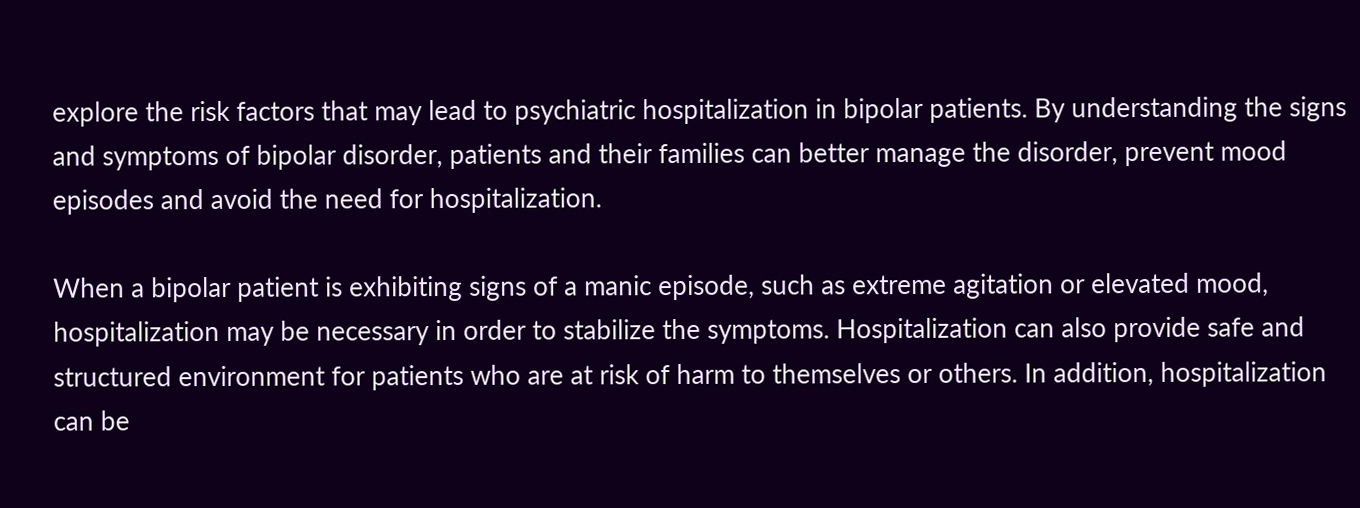explore the risk factors that may lead to psychiatric hospitalization in bipolar patients. By understanding the signs and symptoms of bipolar disorder, patients and their families can better manage the disorder, prevent mood episodes and avoid the need for hospitalization.

When a bipolar patient is exhibiting signs of a manic episode, such as extreme agitation or elevated mood, hospitalization may be necessary in order to stabilize the symptoms. Hospitalization can also provide safe and structured environment for patients who are at risk of harm to themselves or others. In addition, hospitalization can be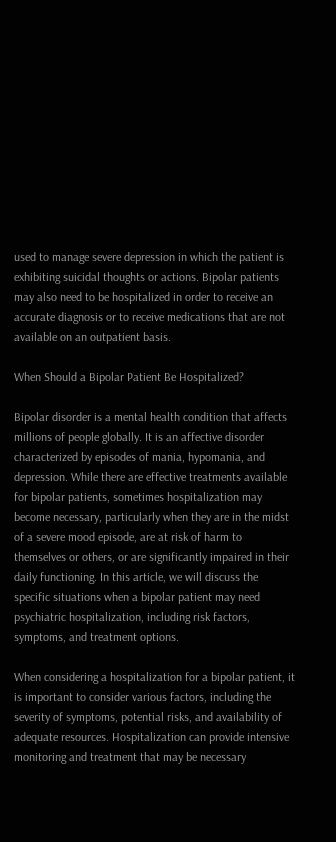used to manage severe depression in which the patient is exhibiting suicidal thoughts or actions. Bipolar patients may also need to be hospitalized in order to receive an accurate diagnosis or to receive medications that are not available on an outpatient basis.

When Should a Bipolar Patient Be Hospitalized?

Bipolar disorder is a mental health condition that affects millions of people globally. It is an affective disorder characterized by episodes of mania, hypomania, and depression. While there are effective treatments available for bipolar patients, sometimes hospitalization may become necessary, particularly when they are in the midst of a severe mood episode, are at risk of harm to themselves or others, or are significantly impaired in their daily functioning. In this article, we will discuss the specific situations when a bipolar patient may need psychiatric hospitalization, including risk factors, symptoms, and treatment options.

When considering a hospitalization for a bipolar patient, it is important to consider various factors, including the severity of symptoms, potential risks, and availability of adequate resources. Hospitalization can provide intensive monitoring and treatment that may be necessary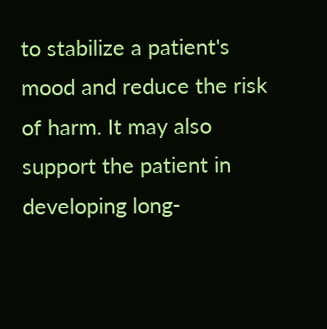to stabilize a patient's mood and reduce the risk of harm. It may also support the patient in developing long-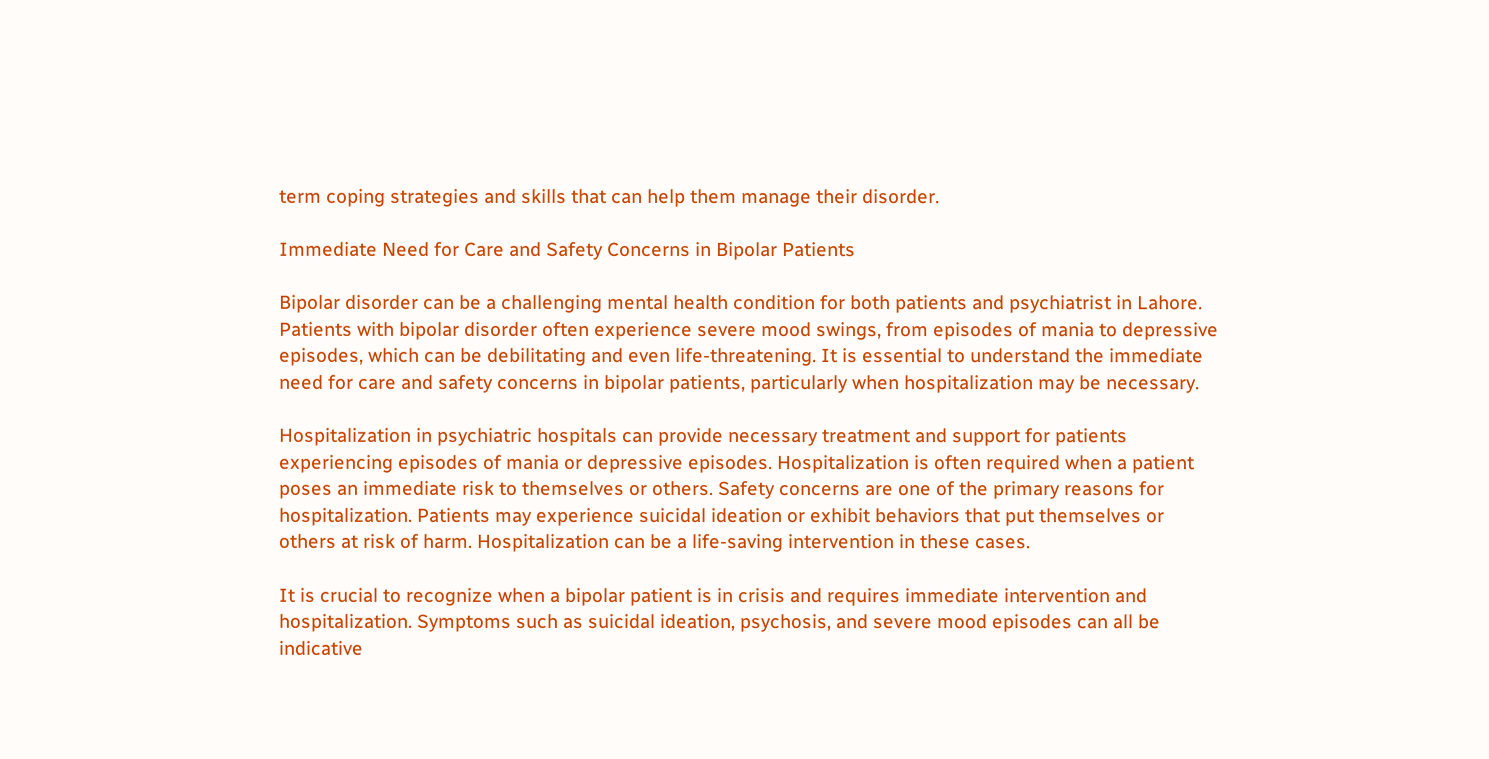term coping strategies and skills that can help them manage their disorder.

Immediate Need for Care and Safety Concerns in Bipolar Patients

Bipolar disorder can be a challenging mental health condition for both patients and psychiatrist in Lahore. Patients with bipolar disorder often experience severe mood swings, from episodes of mania to depressive episodes, which can be debilitating and even life-threatening. It is essential to understand the immediate need for care and safety concerns in bipolar patients, particularly when hospitalization may be necessary.

Hospitalization in psychiatric hospitals can provide necessary treatment and support for patients experiencing episodes of mania or depressive episodes. Hospitalization is often required when a patient poses an immediate risk to themselves or others. Safety concerns are one of the primary reasons for hospitalization. Patients may experience suicidal ideation or exhibit behaviors that put themselves or others at risk of harm. Hospitalization can be a life-saving intervention in these cases.

It is crucial to recognize when a bipolar patient is in crisis and requires immediate intervention and hospitalization. Symptoms such as suicidal ideation, psychosis, and severe mood episodes can all be indicative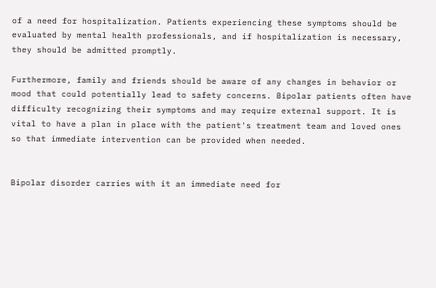of a need for hospitalization. Patients experiencing these symptoms should be evaluated by mental health professionals, and if hospitalization is necessary, they should be admitted promptly.

Furthermore, family and friends should be aware of any changes in behavior or mood that could potentially lead to safety concerns. Bipolar patients often have difficulty recognizing their symptoms and may require external support. It is vital to have a plan in place with the patient's treatment team and loved ones so that immediate intervention can be provided when needed.


Bipolar disorder carries with it an immediate need for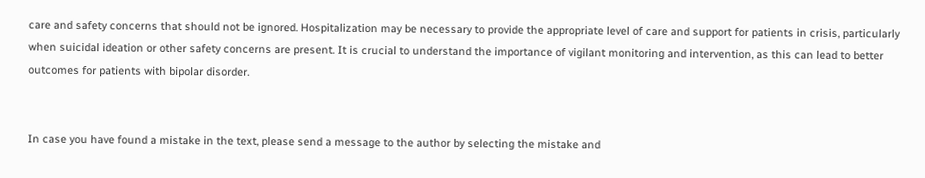care and safety concerns that should not be ignored. Hospitalization may be necessary to provide the appropriate level of care and support for patients in crisis, particularly when suicidal ideation or other safety concerns are present. It is crucial to understand the importance of vigilant monitoring and intervention, as this can lead to better outcomes for patients with bipolar disorder.


In case you have found a mistake in the text, please send a message to the author by selecting the mistake and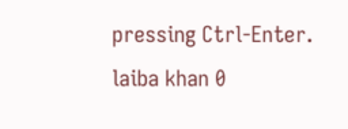pressing Ctrl-Enter.
laiba khan 0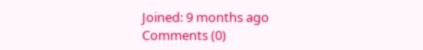Joined: 9 months ago
Comments (0)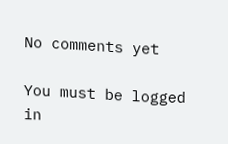No comments yet

You must be logged in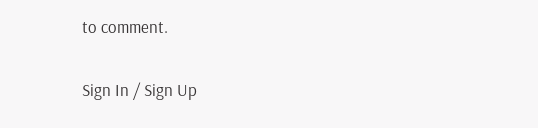to comment.

Sign In / Sign Up